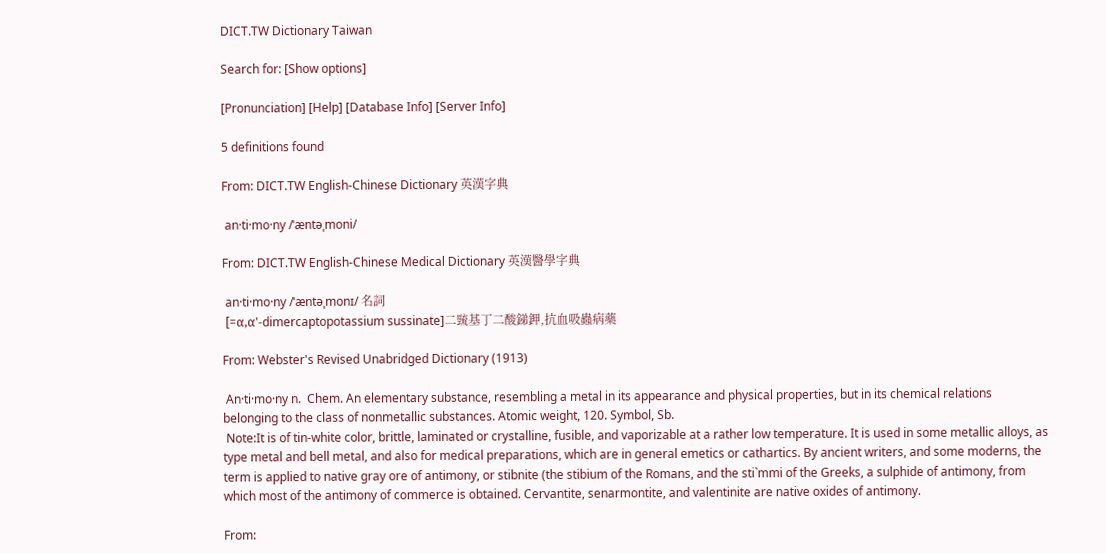DICT.TW Dictionary Taiwan

Search for: [Show options]

[Pronunciation] [Help] [Database Info] [Server Info]

5 definitions found

From: DICT.TW English-Chinese Dictionary 英漢字典

 an·ti·mo·ny /ˈæntəˌmoni/

From: DICT.TW English-Chinese Medical Dictionary 英漢醫學字典

 an·ti·mo·ny /ˈæntəˌmonɪ/ 名詞
 [=α,α'-dimercaptopotassium sussinate]二巰基丁二酸銻鉀,抗血吸蟲病藥

From: Webster's Revised Unabridged Dictionary (1913)

 An·ti·mo·ny n.  Chem. An elementary substance, resembling a metal in its appearance and physical properties, but in its chemical relations belonging to the class of nonmetallic substances. Atomic weight, 120. Symbol, Sb.
 Note:It is of tin-white color, brittle, laminated or crystalline, fusible, and vaporizable at a rather low temperature. It is used in some metallic alloys, as type metal and bell metal, and also for medical preparations, which are in general emetics or cathartics. By ancient writers, and some moderns, the term is applied to native gray ore of antimony, or stibnite (the stibium of the Romans, and the sti`mmi of the Greeks, a sulphide of antimony, from which most of the antimony of commerce is obtained. Cervantite, senarmontite, and valentinite are native oxides of antimony.

From: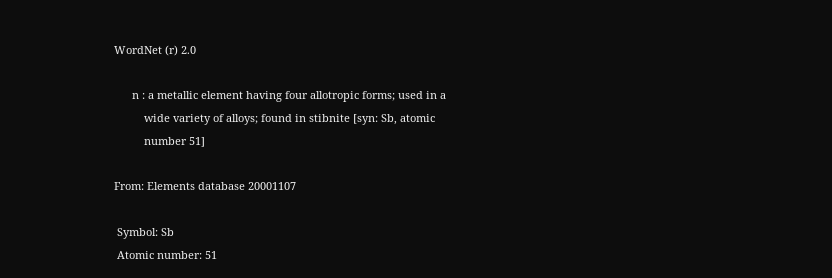WordNet (r) 2.0

      n : a metallic element having four allotropic forms; used in a
          wide variety of alloys; found in stibnite [syn: Sb, atomic
          number 51]

From: Elements database 20001107

 Symbol: Sb
 Atomic number: 51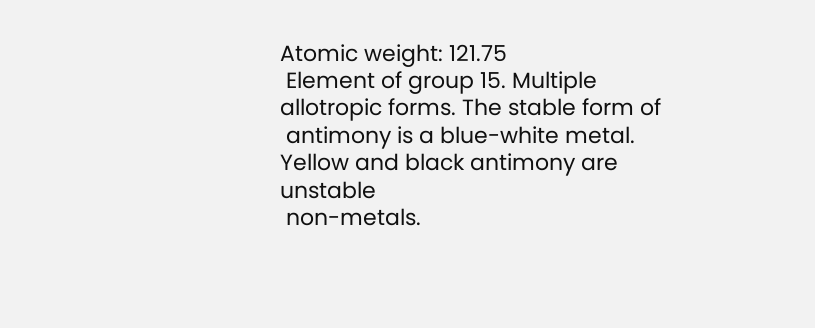Atomic weight: 121.75
 Element of group 15. Multiple allotropic forms. The stable form of
 antimony is a blue-white metal. Yellow and black antimony are unstable
 non-metals.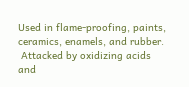Used in flame-proofing, paints, ceramics, enamels, and rubber.
 Attacked by oxidizing acids and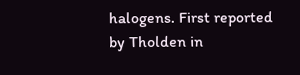halogens. First reported by Tholden in